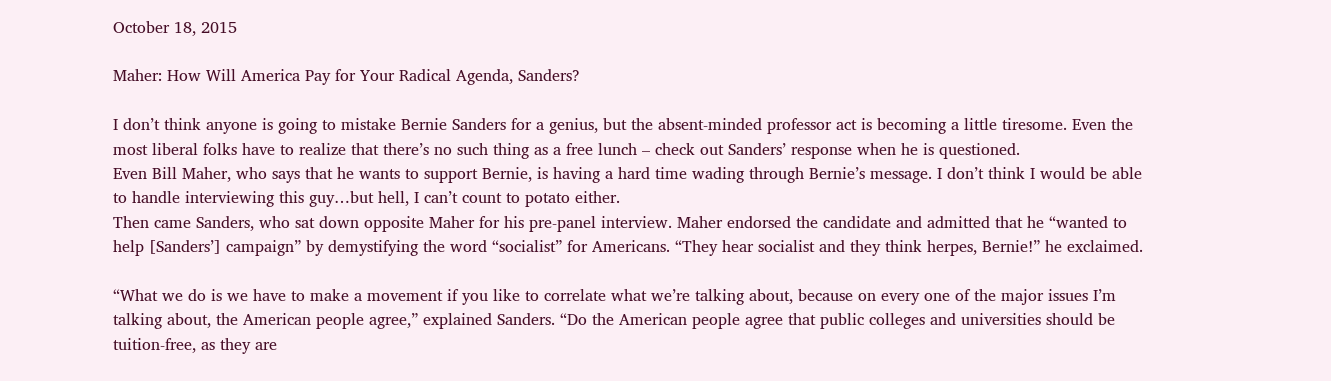October 18, 2015

Maher: How Will America Pay for Your Radical Agenda, Sanders?

I don’t think anyone is going to mistake Bernie Sanders for a genius, but the absent-minded professor act is becoming a little tiresome. Even the most liberal folks have to realize that there’s no such thing as a free lunch – check out Sanders’ response when he is questioned.
Even Bill Maher, who says that he wants to support Bernie, is having a hard time wading through Bernie’s message. I don’t think I would be able to handle interviewing this guy…but hell, I can’t count to potato either.
Then came Sanders, who sat down opposite Maher for his pre-panel interview. Maher endorsed the candidate and admitted that he “wanted to help [Sanders’] campaign” by demystifying the word “socialist” for Americans. “They hear socialist and they think herpes, Bernie!” he exclaimed.

“What we do is we have to make a movement if you like to correlate what we’re talking about, because on every one of the major issues I’m talking about, the American people agree,” explained Sanders. “Do the American people agree that public colleges and universities should be tuition-free, as they are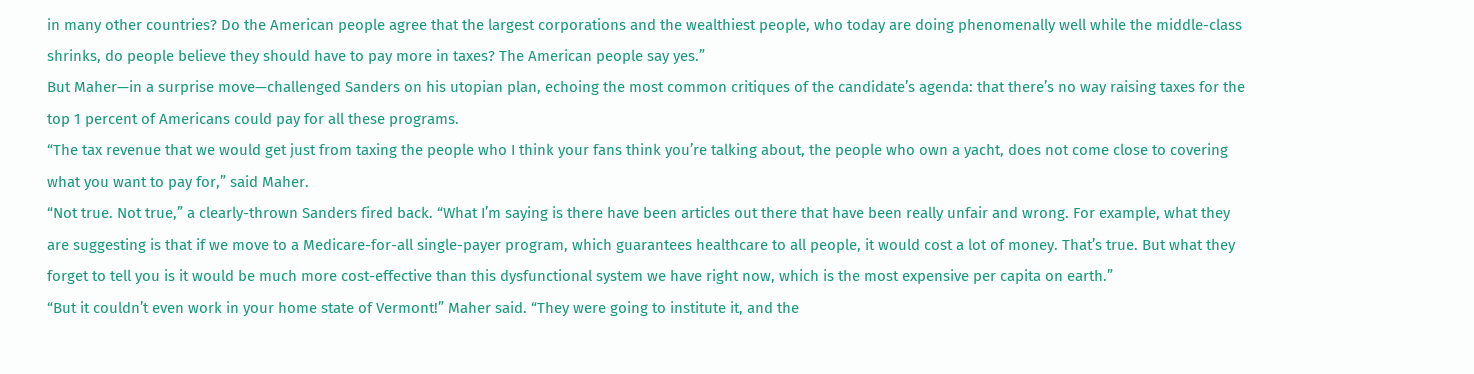in many other countries? Do the American people agree that the largest corporations and the wealthiest people, who today are doing phenomenally well while the middle-class shrinks, do people believe they should have to pay more in taxes? The American people say yes.”
But Maher—in a surprise move—challenged Sanders on his utopian plan, echoing the most common critiques of the candidate’s agenda: that there’s no way raising taxes for the top 1 percent of Americans could pay for all these programs.
“The tax revenue that we would get just from taxing the people who I think your fans think you’re talking about, the people who own a yacht, does not come close to covering what you want to pay for,” said Maher.
“Not true. Not true,” a clearly-thrown Sanders fired back. “What I’m saying is there have been articles out there that have been really unfair and wrong. For example, what they are suggesting is that if we move to a Medicare-for-all single-payer program, which guarantees healthcare to all people, it would cost a lot of money. That’s true. But what they forget to tell you is it would be much more cost-effective than this dysfunctional system we have right now, which is the most expensive per capita on earth.”
“But it couldn’t even work in your home state of Vermont!” Maher said. “They were going to institute it, and the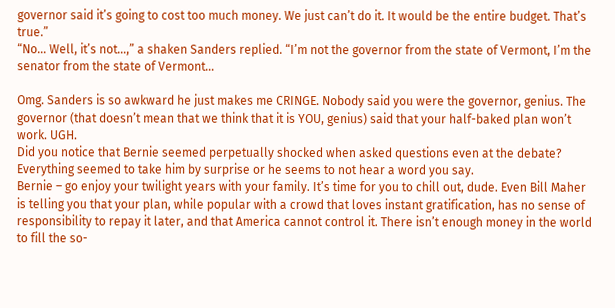governor said it’s going to cost too much money. We just can’t do it. It would be the entire budget. That’s true.”
“No… Well, it’s not…,” a shaken Sanders replied. “I’m not the governor from the state of Vermont, I’m the senator from the state of Vermont…

Omg. Sanders is so awkward he just makes me CRINGE. Nobody said you were the governor, genius. The governor (that doesn’t mean that we think that it is YOU, genius) said that your half-baked plan won’t work. UGH.
Did you notice that Bernie seemed perpetually shocked when asked questions even at the debate? Everything seemed to take him by surprise or he seems to not hear a word you say.
Bernie – go enjoy your twilight years with your family. It’s time for you to chill out, dude. Even Bill Maher is telling you that your plan, while popular with a crowd that loves instant gratification, has no sense of responsibility to repay it later, and that America cannot control it. There isn’t enough money in the world to fill the so-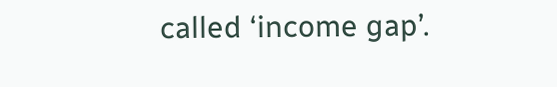called ‘income gap’.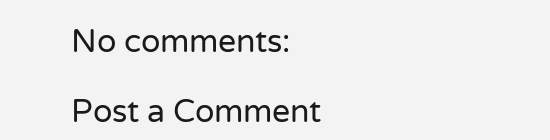No comments:

Post a Comment